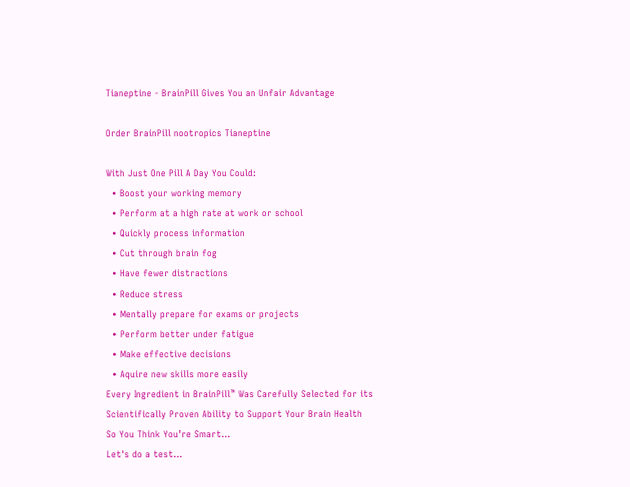Tianeptine - BrainPill Gives You an Unfair Advantage

Order BrainPill nootropics Tianeptine

With Just One Pill A Day You Could:
  • Boost your working memory
  • Perform at a high rate at work or school
  • Quickly process information
  • Cut through brain fog
  • Have fewer distractions
  • Reduce stress
  • Mentally prepare for exams or projects
  • Perform better under fatigue
  • Make effective decisions
  • Aquire new skills more easily
Every Ingredient in BrainPill™ Was Carefully Selected for its Scientifically Proven Ability to Support Your Brain Health
So You Think You’re Smart…
Let's do a test...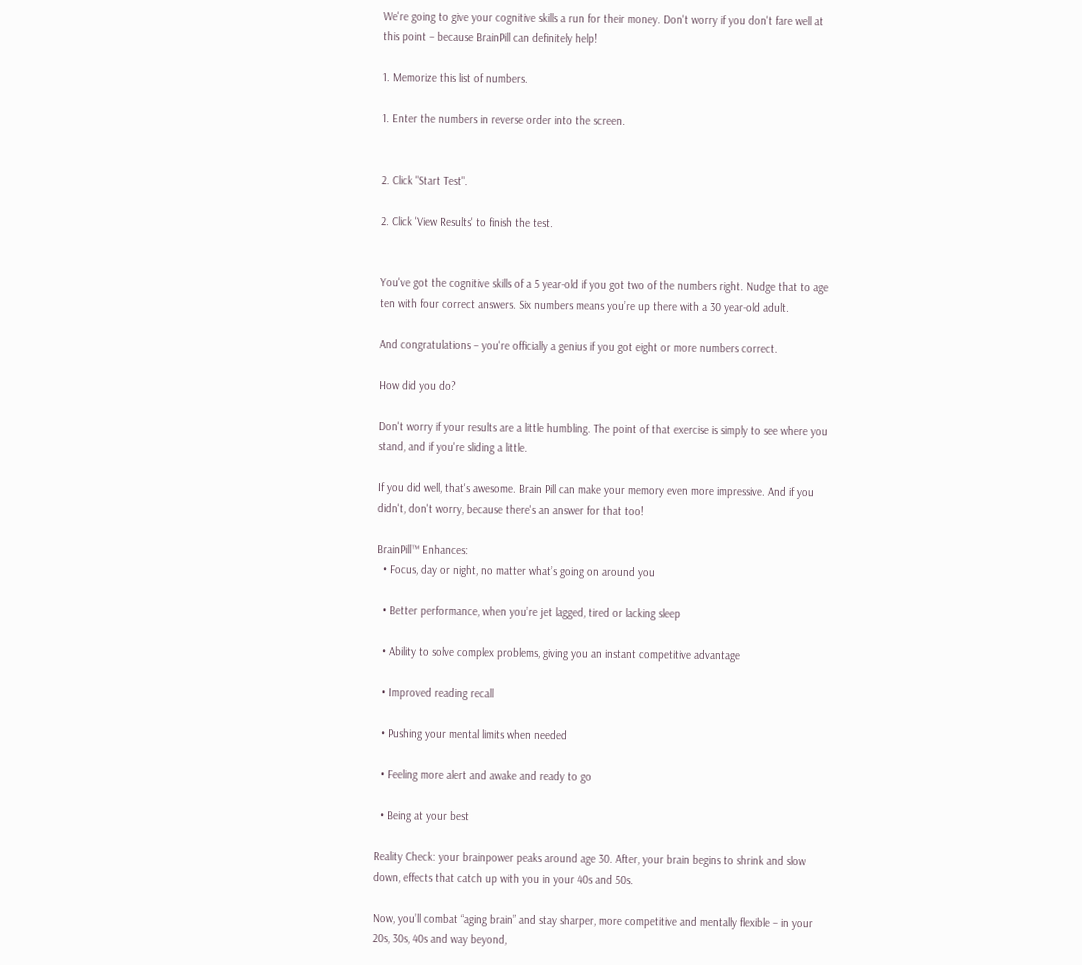We're going to give your cognitive skills a run for their money. Don't worry if you don't fare well at this point – because BrainPill can definitely help!

1. Memorize this list of numbers.

1. Enter the numbers in reverse order into the screen.


2. Click "Start Test".

2. Click 'View Results' to finish the test.


You've got the cognitive skills of a 5 year-old if you got two of the numbers right. Nudge that to age ten with four correct answers. Six numbers means you’re up there with a 30 year-old adult.

And congratulations – you're officially a genius if you got eight or more numbers correct.

How did you do?

Don't worry if your results are a little humbling. The point of that exercise is simply to see where you stand, and if you're sliding a little.

If you did well, that's awesome. Brain Pill can make your memory even more impressive. And if you didn't, don't worry, because there's an answer for that too!

BrainPill™ Enhances:
  • Focus, day or night, no matter what’s going on around you

  • Better performance, when you’re jet lagged, tired or lacking sleep

  • Ability to solve complex problems, giving you an instant competitive advantage

  • Improved reading recall

  • Pushing your mental limits when needed

  • Feeling more alert and awake and ready to go

  • Being at your best

Reality Check: your brainpower peaks around age 30. After, your brain begins to shrink and slow down, effects that catch up with you in your 40s and 50s.

Now, you’ll combat “aging brain” and stay sharper, more competitive and mentally flexible – in your 20s, 30s, 40s and way beyond,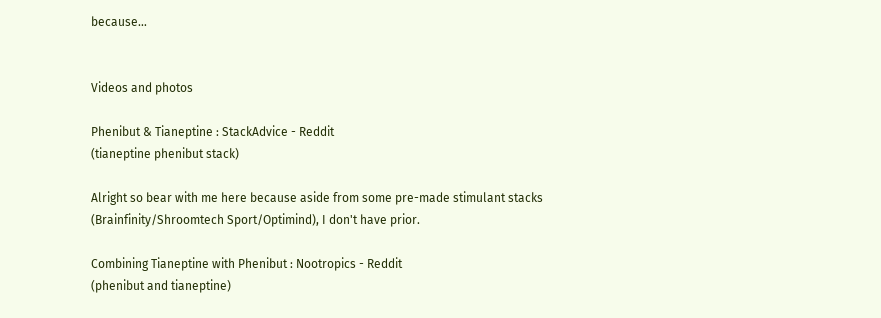because…


Videos and photos

Phenibut & Tianeptine : StackAdvice - Reddit
(tianeptine phenibut stack)

Alright so bear with me here because aside from some pre-made stimulant stacks (Brainfinity/Shroomtech Sport/Optimind), I don't have prior.

Combining Tianeptine with Phenibut : Nootropics - Reddit
(phenibut and tianeptine)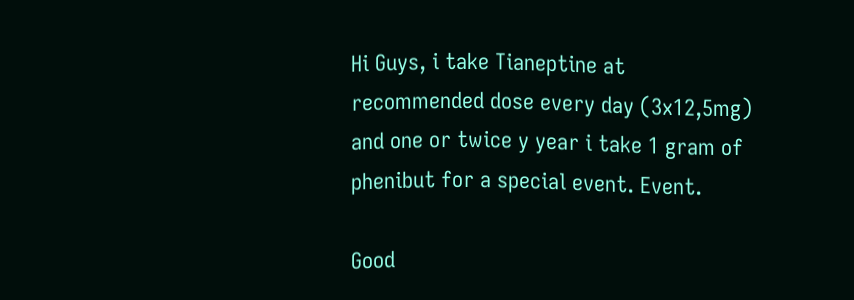Hi Guys, i take Tianeptine at recommended dose every day (3x12,5mg) and one or twice y year i take 1 gram of phenibut for a special event. Event.

Good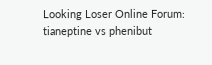Looking Loser Online Forum: tianeptine vs phenibut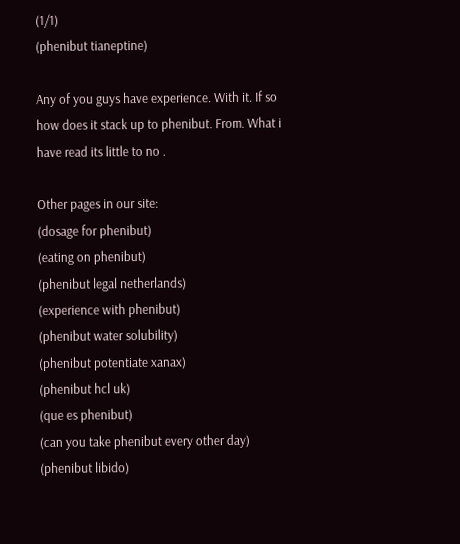(1/1)
(phenibut tianeptine)

Any of you guys have experience. With it. If so how does it stack up to phenibut. From. What i have read its little to no .

Other pages in our site:
(dosage for phenibut)
(eating on phenibut)
(phenibut legal netherlands)
(experience with phenibut)
(phenibut water solubility)
(phenibut potentiate xanax)
(phenibut hcl uk)
(que es phenibut)
(can you take phenibut every other day)
(phenibut libido)